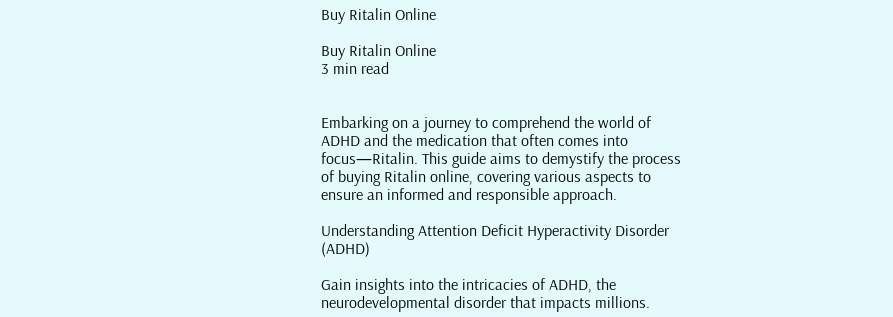Buy Ritalin Online

Buy Ritalin Online
3 min read


Embarking on a journey to comprehend the world of ADHD and the medication that often comes into focus—Ritalin. This guide aims to demystify the process of buying Ritalin online, covering various aspects to ensure an informed and responsible approach.

Understanding Attention Deficit Hyperactivity Disorder (ADHD)

Gain insights into the intricacies of ADHD, the neurodevelopmental disorder that impacts millions.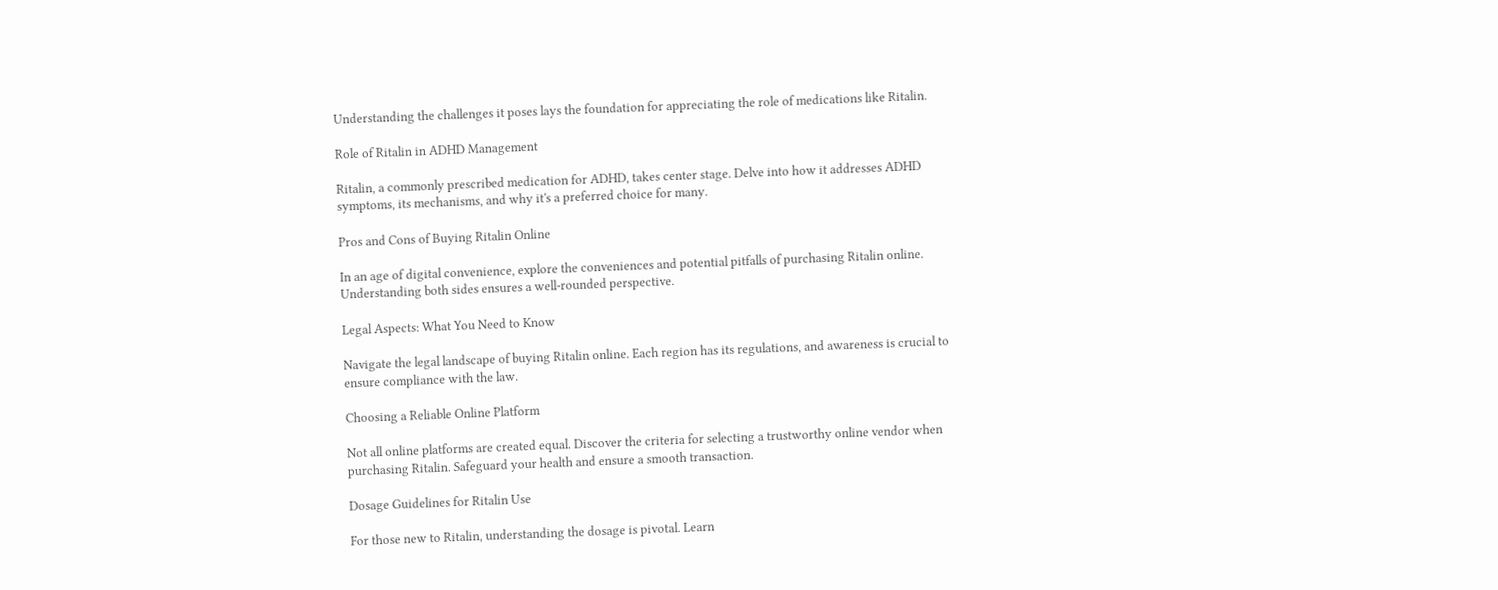Understanding the challenges it poses lays the foundation for appreciating the role of medications like Ritalin.

Role of Ritalin in ADHD Management

Ritalin, a commonly prescribed medication for ADHD, takes center stage. Delve into how it addresses ADHD symptoms, its mechanisms, and why it's a preferred choice for many.

Pros and Cons of Buying Ritalin Online

In an age of digital convenience, explore the conveniences and potential pitfalls of purchasing Ritalin online. Understanding both sides ensures a well-rounded perspective.

Legal Aspects: What You Need to Know

Navigate the legal landscape of buying Ritalin online. Each region has its regulations, and awareness is crucial to ensure compliance with the law.

Choosing a Reliable Online Platform

Not all online platforms are created equal. Discover the criteria for selecting a trustworthy online vendor when purchasing Ritalin. Safeguard your health and ensure a smooth transaction.

Dosage Guidelines for Ritalin Use

For those new to Ritalin, understanding the dosage is pivotal. Learn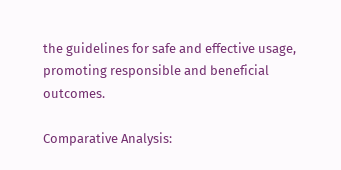the guidelines for safe and effective usage, promoting responsible and beneficial outcomes.

Comparative Analysis: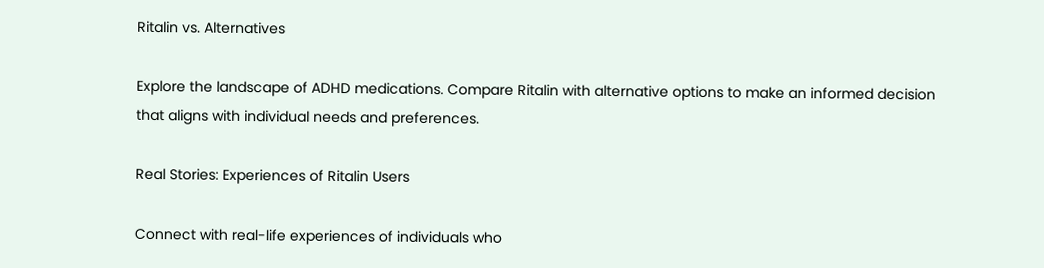Ritalin vs. Alternatives

Explore the landscape of ADHD medications. Compare Ritalin with alternative options to make an informed decision that aligns with individual needs and preferences.

Real Stories: Experiences of Ritalin Users

Connect with real-life experiences of individuals who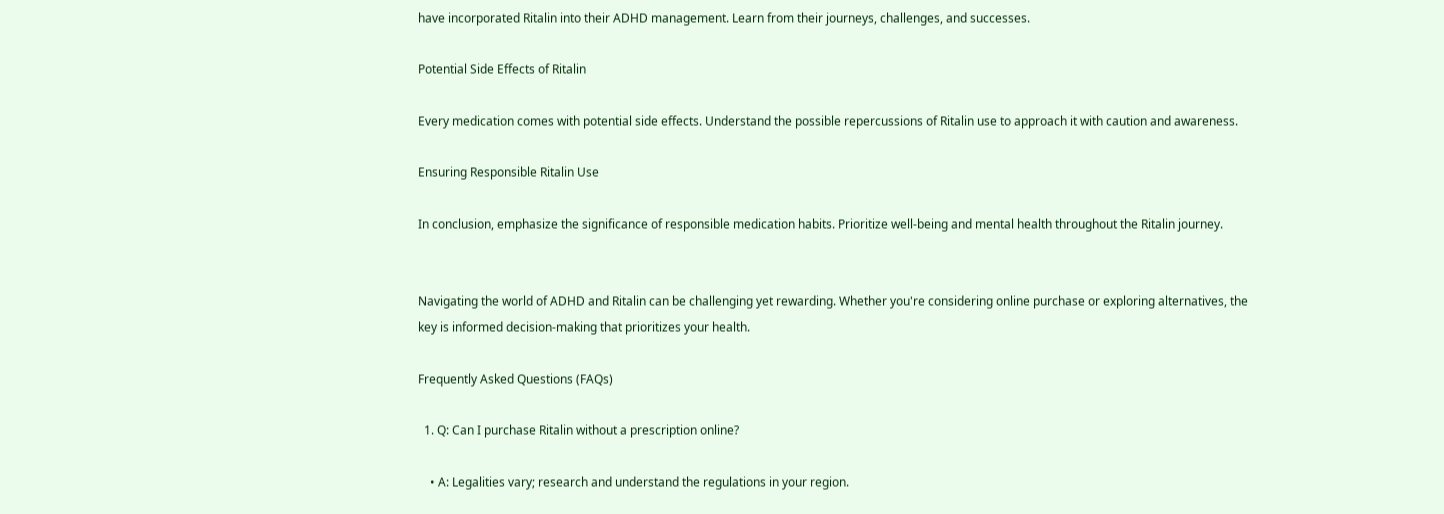have incorporated Ritalin into their ADHD management. Learn from their journeys, challenges, and successes.

Potential Side Effects of Ritalin

Every medication comes with potential side effects. Understand the possible repercussions of Ritalin use to approach it with caution and awareness.

Ensuring Responsible Ritalin Use

In conclusion, emphasize the significance of responsible medication habits. Prioritize well-being and mental health throughout the Ritalin journey.


Navigating the world of ADHD and Ritalin can be challenging yet rewarding. Whether you're considering online purchase or exploring alternatives, the key is informed decision-making that prioritizes your health.

Frequently Asked Questions (FAQs)

  1. Q: Can I purchase Ritalin without a prescription online?

    • A: Legalities vary; research and understand the regulations in your region.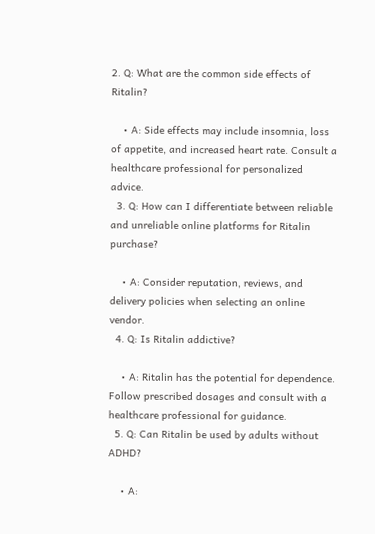2. Q: What are the common side effects of Ritalin?

    • A: Side effects may include insomnia, loss of appetite, and increased heart rate. Consult a healthcare professional for personalized advice.
  3. Q: How can I differentiate between reliable and unreliable online platforms for Ritalin purchase?

    • A: Consider reputation, reviews, and delivery policies when selecting an online vendor.
  4. Q: Is Ritalin addictive?

    • A: Ritalin has the potential for dependence. Follow prescribed dosages and consult with a healthcare professional for guidance.
  5. Q: Can Ritalin be used by adults without ADHD?

    • A: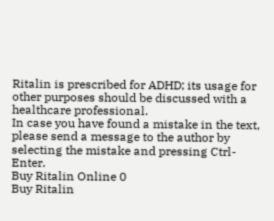Ritalin is prescribed for ADHD; its usage for other purposes should be discussed with a healthcare professional.
In case you have found a mistake in the text, please send a message to the author by selecting the mistake and pressing Ctrl-Enter.
Buy Ritalin Online 0
Buy Ritalin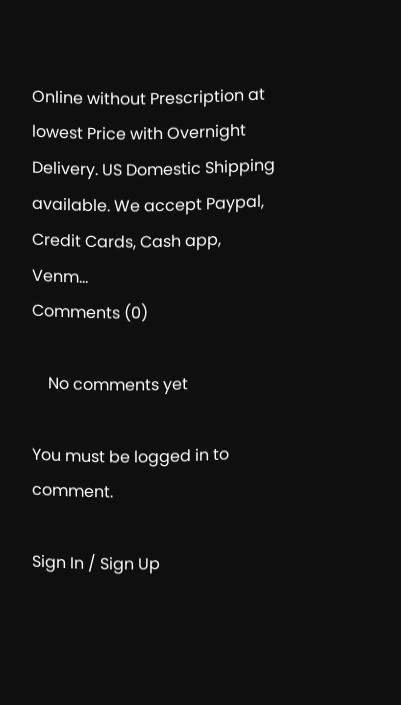Online without Prescription at lowest Price with Overnight Delivery. US Domestic Shipping available. We accept Paypal, Credit Cards, Cash app, Venm...
Comments (0)

    No comments yet

You must be logged in to comment.

Sign In / Sign Up